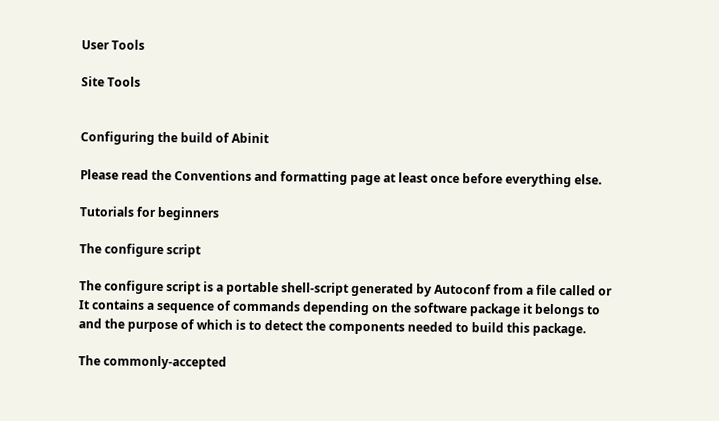User Tools

Site Tools


Configuring the build of Abinit

Please read the Conventions and formatting page at least once before everything else.

Tutorials for beginners

The configure script

The configure script is a portable shell-script generated by Autoconf from a file called or It contains a sequence of commands depending on the software package it belongs to and the purpose of which is to detect the components needed to build this package.

The commonly-accepted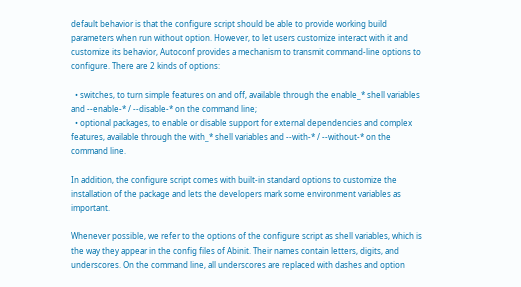default behavior is that the configure script should be able to provide working build parameters when run without option. However, to let users customize interact with it and customize its behavior, Autoconf provides a mechanism to transmit command-line options to configure. There are 2 kinds of options:

  • switches, to turn simple features on and off, available through the enable_* shell variables and --enable-* / --disable-* on the command line;
  • optional packages, to enable or disable support for external dependencies and complex features, available through the with_* shell variables and --with-* / --without-* on the command line.

In addition, the configure script comes with built-in standard options to customize the installation of the package and lets the developers mark some environment variables as important.

Whenever possible, we refer to the options of the configure script as shell variables, which is the way they appear in the config files of Abinit. Their names contain letters, digits, and underscores. On the command line, all underscores are replaced with dashes and option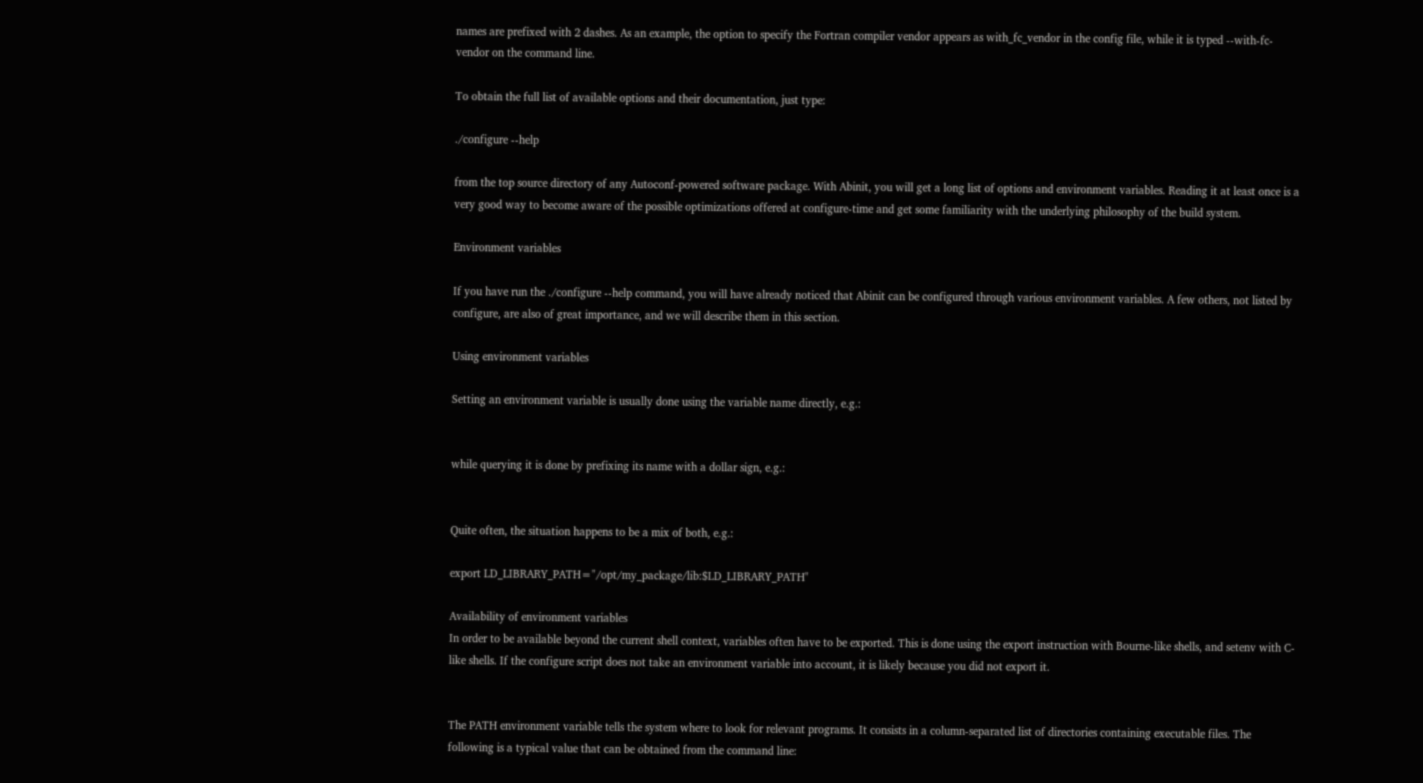names are prefixed with 2 dashes. As an example, the option to specify the Fortran compiler vendor appears as with_fc_vendor in the config file, while it is typed --with-fc-vendor on the command line.

To obtain the full list of available options and their documentation, just type:

./configure --help

from the top source directory of any Autoconf-powered software package. With Abinit, you will get a long list of options and environment variables. Reading it at least once is a very good way to become aware of the possible optimizations offered at configure-time and get some familiarity with the underlying philosophy of the build system.

Environment variables

If you have run the ./configure --help command, you will have already noticed that Abinit can be configured through various environment variables. A few others, not listed by configure, are also of great importance, and we will describe them in this section.

Using environment variables

Setting an environment variable is usually done using the variable name directly, e.g.:


while querying it is done by prefixing its name with a dollar sign, e.g.:


Quite often, the situation happens to be a mix of both, e.g.:

export LD_LIBRARY_PATH="/opt/my_package/lib:$LD_LIBRARY_PATH"

Availability of environment variables
In order to be available beyond the current shell context, variables often have to be exported. This is done using the export instruction with Bourne-like shells, and setenv with C-like shells. If the configure script does not take an environment variable into account, it is likely because you did not export it.


The PATH environment variable tells the system where to look for relevant programs. It consists in a column-separated list of directories containing executable files. The following is a typical value that can be obtained from the command line: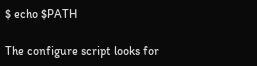$ echo $PATH

The configure script looks for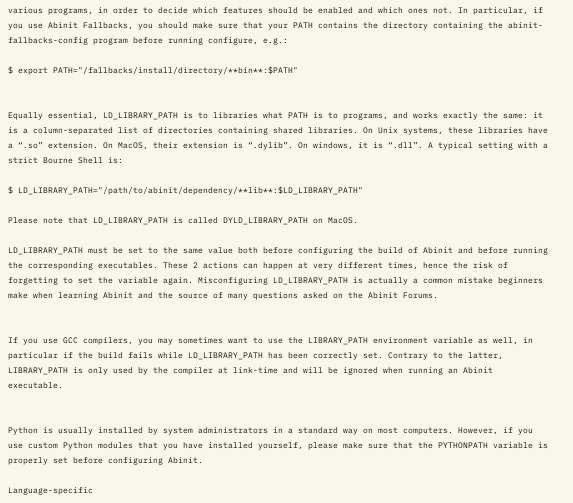various programs, in order to decide which features should be enabled and which ones not. In particular, if you use Abinit Fallbacks, you should make sure that your PATH contains the directory containing the abinit-fallbacks-config program before running configure, e.g.:

$ export PATH="/fallbacks/install/directory/**bin**:$PATH"


Equally essential, LD_LIBRARY_PATH is to libraries what PATH is to programs, and works exactly the same: it is a column-separated list of directories containing shared libraries. On Unix systems, these libraries have a “.so” extension. On MacOS, their extension is “.dylib”. On windows, it is “.dll”. A typical setting with a strict Bourne Shell is:

$ LD_LIBRARY_PATH="/path/to/abinit/dependency/**lib**:$LD_LIBRARY_PATH"

Please note that LD_LIBRARY_PATH is called DYLD_LIBRARY_PATH on MacOS.

LD_LIBRARY_PATH must be set to the same value both before configuring the build of Abinit and before running the corresponding executables. These 2 actions can happen at very different times, hence the risk of forgetting to set the variable again. Misconfiguring LD_LIBRARY_PATH is actually a common mistake beginners make when learning Abinit and the source of many questions asked on the Abinit Forums.


If you use GCC compilers, you may sometimes want to use the LIBRARY_PATH environment variable as well, in particular if the build fails while LD_LIBRARY_PATH has been correctly set. Contrary to the latter, LIBRARY_PATH is only used by the compiler at link-time and will be ignored when running an Abinit executable.


Python is usually installed by system administrators in a standard way on most computers. However, if you use custom Python modules that you have installed yourself, please make sure that the PYTHONPATH variable is properly set before configuring Abinit.

Language-specific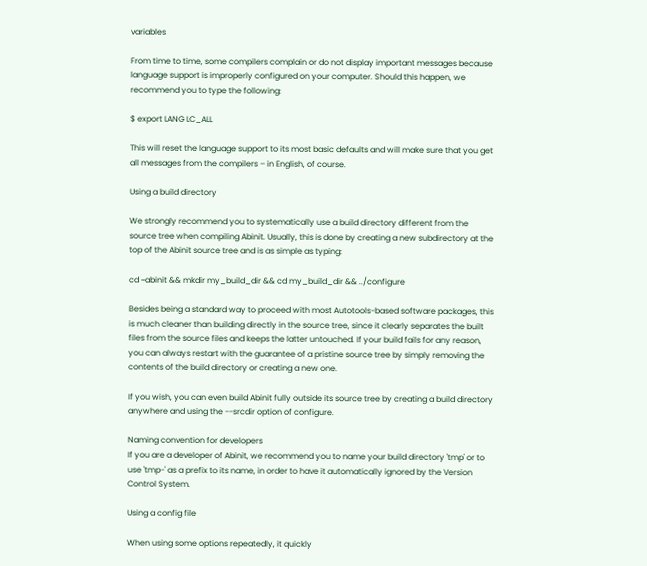variables

From time to time, some compilers complain or do not display important messages because language support is improperly configured on your computer. Should this happen, we recommend you to type the following:

$ export LANG LC_ALL

This will reset the language support to its most basic defaults and will make sure that you get all messages from the compilers – in English, of course.

Using a build directory

We strongly recommend you to systematically use a build directory different from the source tree when compiling Abinit. Usually, this is done by creating a new subdirectory at the top of the Abinit source tree and is as simple as typing:

cd ~abinit && mkdir my_build_dir && cd my_build_dir && ../configure

Besides being a standard way to proceed with most Autotools-based software packages, this is much cleaner than building directly in the source tree, since it clearly separates the built files from the source files and keeps the latter untouched. If your build fails for any reason, you can always restart with the guarantee of a pristine source tree by simply removing the contents of the build directory or creating a new one.

If you wish, you can even build Abinit fully outside its source tree by creating a build directory anywhere and using the --srcdir option of configure.

Naming convention for developers
If you are a developer of Abinit, we recommend you to name your build directory 'tmp' or to use 'tmp-' as a prefix to its name, in order to have it automatically ignored by the Version Control System.

Using a config file

When using some options repeatedly, it quickly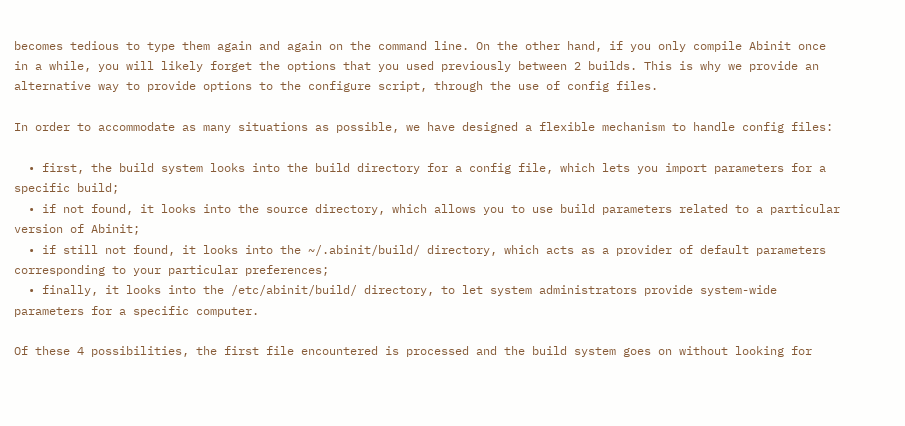becomes tedious to type them again and again on the command line. On the other hand, if you only compile Abinit once in a while, you will likely forget the options that you used previously between 2 builds. This is why we provide an alternative way to provide options to the configure script, through the use of config files.

In order to accommodate as many situations as possible, we have designed a flexible mechanism to handle config files:

  • first, the build system looks into the build directory for a config file, which lets you import parameters for a specific build;
  • if not found, it looks into the source directory, which allows you to use build parameters related to a particular version of Abinit;
  • if still not found, it looks into the ~/.abinit/build/ directory, which acts as a provider of default parameters corresponding to your particular preferences;
  • finally, it looks into the /etc/abinit/build/ directory, to let system administrators provide system-wide parameters for a specific computer.

Of these 4 possibilities, the first file encountered is processed and the build system goes on without looking for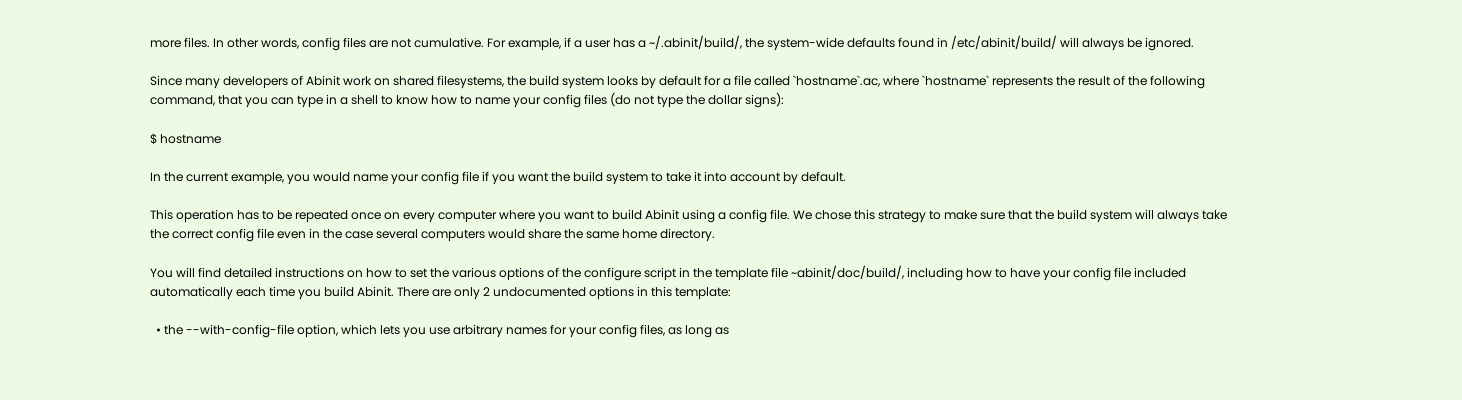more files. In other words, config files are not cumulative. For example, if a user has a ~/.abinit/build/, the system-wide defaults found in /etc/abinit/build/ will always be ignored.

Since many developers of Abinit work on shared filesystems, the build system looks by default for a file called `hostname`.ac, where `hostname` represents the result of the following command, that you can type in a shell to know how to name your config files (do not type the dollar signs):

$ hostname

In the current example, you would name your config file if you want the build system to take it into account by default.

This operation has to be repeated once on every computer where you want to build Abinit using a config file. We chose this strategy to make sure that the build system will always take the correct config file even in the case several computers would share the same home directory.

You will find detailed instructions on how to set the various options of the configure script in the template file ~abinit/doc/build/, including how to have your config file included automatically each time you build Abinit. There are only 2 undocumented options in this template:

  • the --with-config-file option, which lets you use arbitrary names for your config files, as long as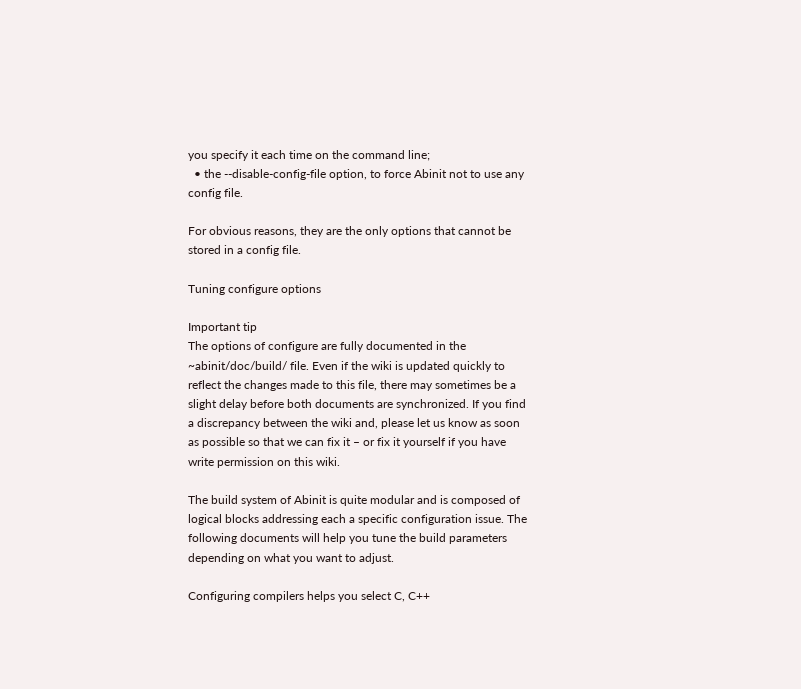you specify it each time on the command line;
  • the --disable-config-file option, to force Abinit not to use any config file.

For obvious reasons, they are the only options that cannot be stored in a config file.

Tuning configure options

Important tip
The options of configure are fully documented in the ~abinit/doc/build/ file. Even if the wiki is updated quickly to reflect the changes made to this file, there may sometimes be a slight delay before both documents are synchronized. If you find a discrepancy between the wiki and, please let us know as soon as possible so that we can fix it – or fix it yourself if you have write permission on this wiki.

The build system of Abinit is quite modular and is composed of logical blocks addressing each a specific configuration issue. The following documents will help you tune the build parameters depending on what you want to adjust.

Configuring compilers helps you select C, C++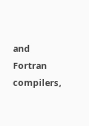and Fortran compilers,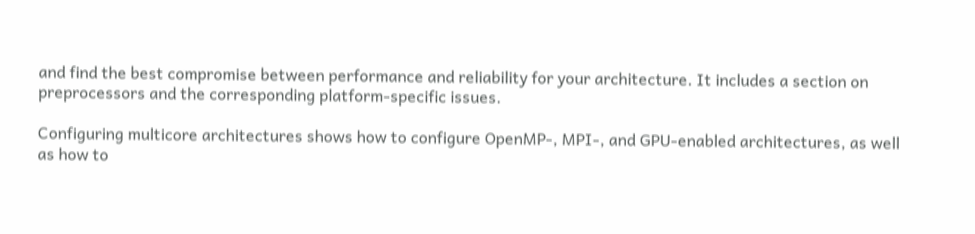and find the best compromise between performance and reliability for your architecture. It includes a section on preprocessors and the corresponding platform-specific issues.

Configuring multicore architectures shows how to configure OpenMP-, MPI-, and GPU-enabled architectures, as well as how to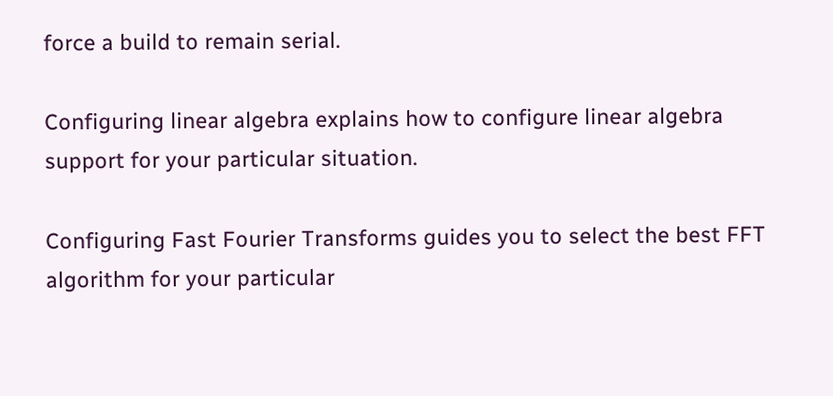force a build to remain serial.

Configuring linear algebra explains how to configure linear algebra support for your particular situation.

Configuring Fast Fourier Transforms guides you to select the best FFT algorithm for your particular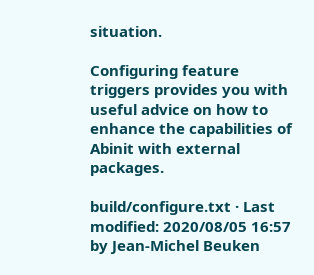situation.

Configuring feature triggers provides you with useful advice on how to enhance the capabilities of Abinit with external packages.

build/configure.txt · Last modified: 2020/08/05 16:57 by Jean-Michel Beuken